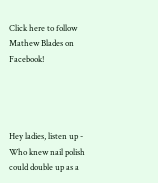Click here to follow Mathew Blades on Facebook!




Hey ladies, listen up - Who knew nail polish could double up as a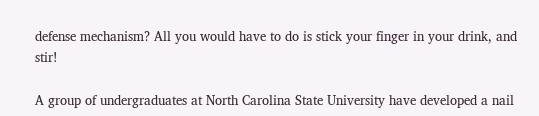defense mechanism? All you would have to do is stick your finger in your drink, and stir!

A group of undergraduates at North Carolina State University have developed a nail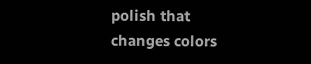polish that changes colors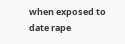when exposed to date rape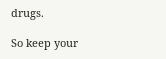drugs.

So keep your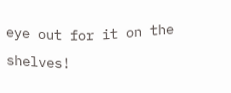eye out for it on the shelves!